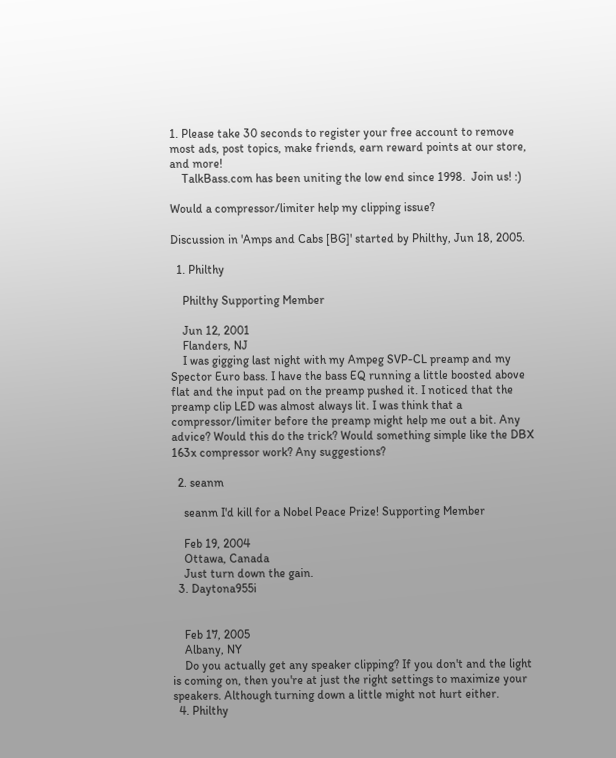1. Please take 30 seconds to register your free account to remove most ads, post topics, make friends, earn reward points at our store, and more!
    TalkBass.com has been uniting the low end since 1998.  Join us! :)

Would a compressor/limiter help my clipping issue?

Discussion in 'Amps and Cabs [BG]' started by Philthy, Jun 18, 2005.

  1. Philthy

    Philthy Supporting Member

    Jun 12, 2001
    Flanders, NJ
    I was gigging last night with my Ampeg SVP-CL preamp and my Spector Euro bass. I have the bass EQ running a little boosted above flat and the input pad on the preamp pushed it. I noticed that the preamp clip LED was almost always lit. I was think that a compressor/limiter before the preamp might help me out a bit. Any advice? Would this do the trick? Would something simple like the DBX 163x compressor work? Any suggestions?

  2. seanm

    seanm I'd kill for a Nobel Peace Prize! Supporting Member

    Feb 19, 2004
    Ottawa, Canada
    Just turn down the gain.
  3. Daytona955i


    Feb 17, 2005
    Albany, NY
    Do you actually get any speaker clipping? If you don't and the light is coming on, then you're at just the right settings to maximize your speakers. Although turning down a little might not hurt either.
  4. Philthy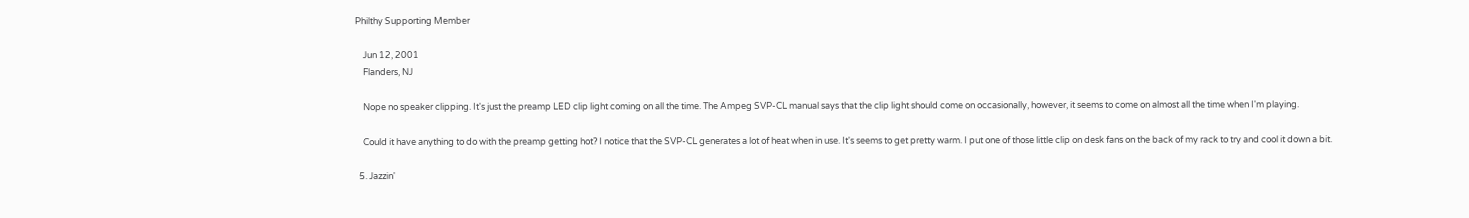Philthy Supporting Member

    Jun 12, 2001
    Flanders, NJ

    Nope no speaker clipping. It's just the preamp LED clip light coming on all the time. The Ampeg SVP-CL manual says that the clip light should come on occasionally, however, it seems to come on almost all the time when I'm playing.

    Could it have anything to do with the preamp getting hot? I notice that the SVP-CL generates a lot of heat when in use. It's seems to get pretty warm. I put one of those little clip on desk fans on the back of my rack to try and cool it down a bit.

  5. Jazzin'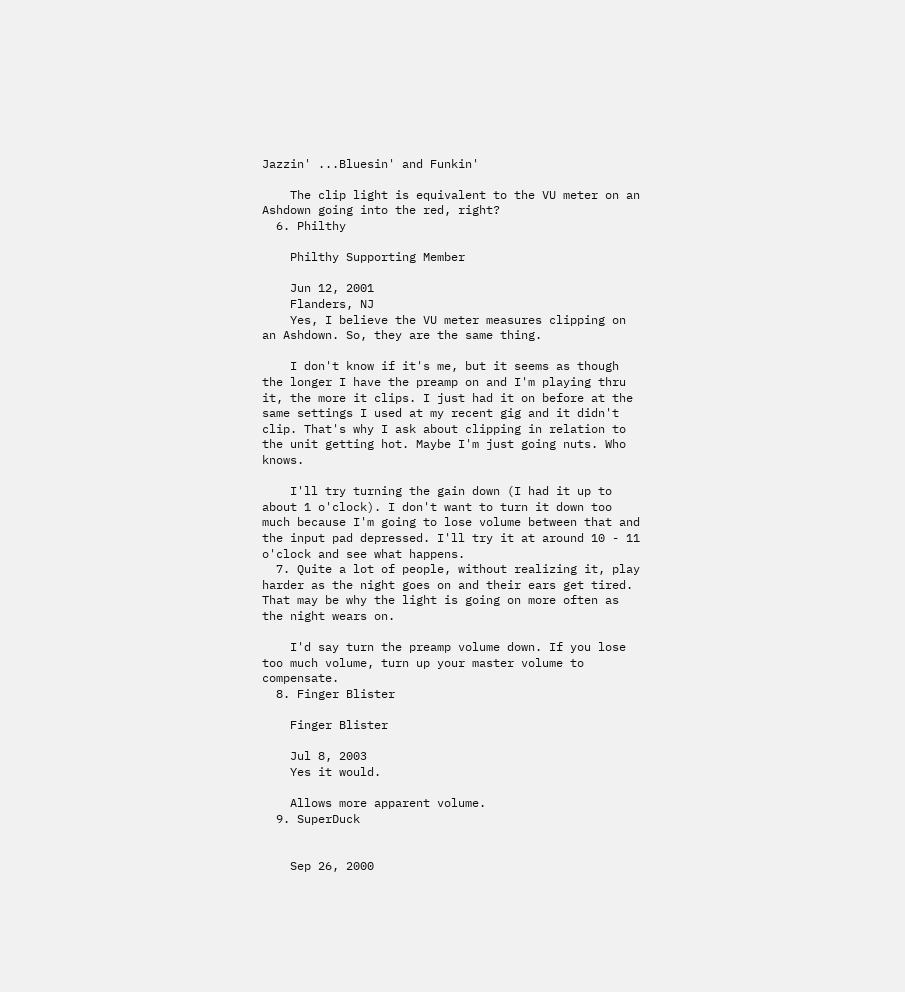Jazzin' ...Bluesin' and Funkin'

    The clip light is equivalent to the VU meter on an Ashdown going into the red, right?
  6. Philthy

    Philthy Supporting Member

    Jun 12, 2001
    Flanders, NJ
    Yes, I believe the VU meter measures clipping on an Ashdown. So, they are the same thing.

    I don't know if it's me, but it seems as though the longer I have the preamp on and I'm playing thru it, the more it clips. I just had it on before at the same settings I used at my recent gig and it didn't clip. That's why I ask about clipping in relation to the unit getting hot. Maybe I'm just going nuts. Who knows.

    I'll try turning the gain down (I had it up to about 1 o'clock). I don't want to turn it down too much because I'm going to lose volume between that and the input pad depressed. I'll try it at around 10 - 11 o'clock and see what happens.
  7. Quite a lot of people, without realizing it, play harder as the night goes on and their ears get tired. That may be why the light is going on more often as the night wears on.

    I'd say turn the preamp volume down. If you lose too much volume, turn up your master volume to compensate.
  8. Finger Blister

    Finger Blister

    Jul 8, 2003
    Yes it would.

    Allows more apparent volume.
  9. SuperDuck


    Sep 26, 2000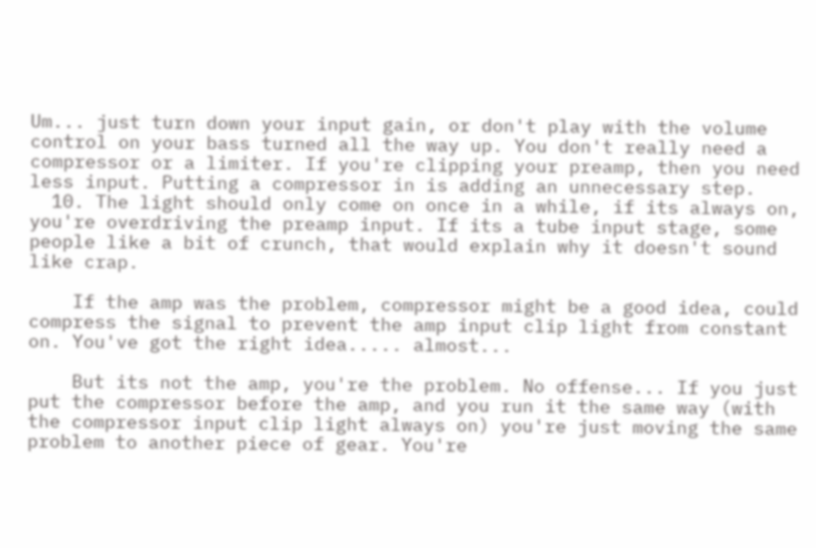Um... just turn down your input gain, or don't play with the volume control on your bass turned all the way up. You don't really need a compressor or a limiter. If you're clipping your preamp, then you need less input. Putting a compressor in is adding an unnecessary step.
  10. The light should only come on once in a while, if its always on, you're overdriving the preamp input. If its a tube input stage, some people like a bit of crunch, that would explain why it doesn't sound like crap.

    If the amp was the problem, compressor might be a good idea, could compress the signal to prevent the amp input clip light from constant on. You've got the right idea..... almost...

    But its not the amp, you're the problem. No offense... If you just put the compressor before the amp, and you run it the same way (with the compressor input clip light always on) you're just moving the same problem to another piece of gear. You're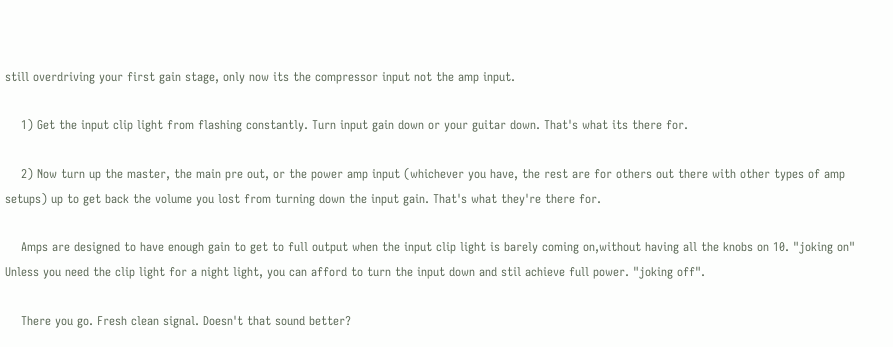still overdriving your first gain stage, only now its the compressor input not the amp input.

    1) Get the input clip light from flashing constantly. Turn input gain down or your guitar down. That's what its there for.

    2) Now turn up the master, the main pre out, or the power amp input (whichever you have, the rest are for others out there with other types of amp setups) up to get back the volume you lost from turning down the input gain. That's what they're there for.

    Amps are designed to have enough gain to get to full output when the input clip light is barely coming on,without having all the knobs on 10. "joking on" Unless you need the clip light for a night light, you can afford to turn the input down and stil achieve full power. "joking off".

    There you go. Fresh clean signal. Doesn't that sound better?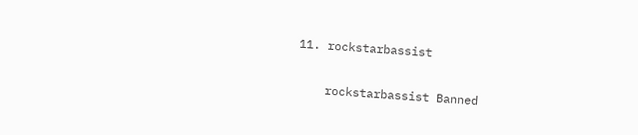11. rockstarbassist

    rockstarbassist Banned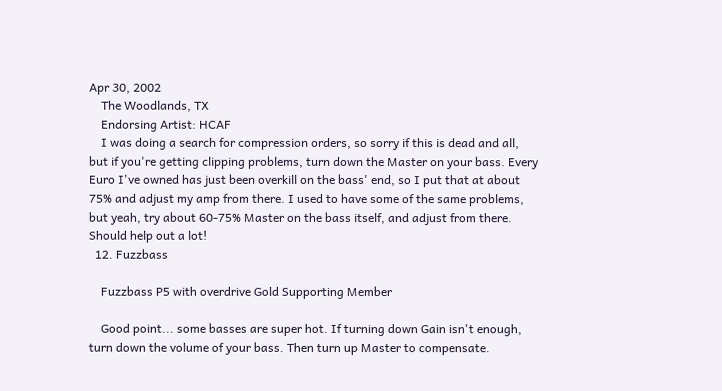Apr 30, 2002
    The Woodlands, TX
    Endorsing Artist: HCAF
    I was doing a search for compression orders, so sorry if this is dead and all, but if you're getting clipping problems, turn down the Master on your bass. Every Euro I've owned has just been overkill on the bass' end, so I put that at about 75% and adjust my amp from there. I used to have some of the same problems, but yeah, try about 60-75% Master on the bass itself, and adjust from there. Should help out a lot!
  12. Fuzzbass

    Fuzzbass P5 with overdrive Gold Supporting Member

    Good point... some basses are super hot. If turning down Gain isn't enough, turn down the volume of your bass. Then turn up Master to compensate.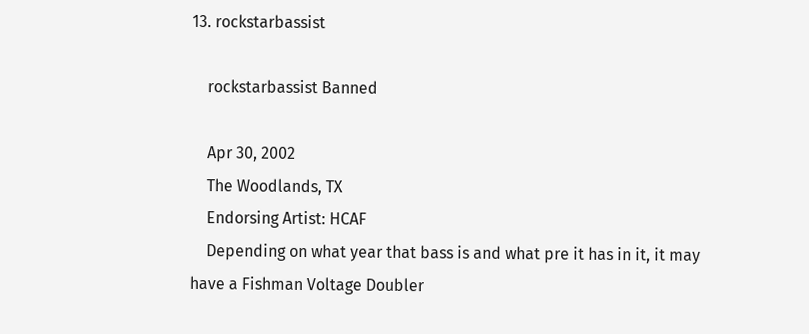13. rockstarbassist

    rockstarbassist Banned

    Apr 30, 2002
    The Woodlands, TX
    Endorsing Artist: HCAF
    Depending on what year that bass is and what pre it has in it, it may have a Fishman Voltage Doubler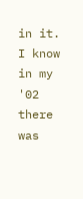in it. I know in my '02 there was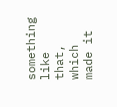something like that, which made it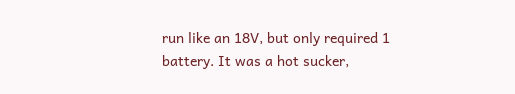run like an 18V, but only required 1 battery. It was a hot sucker,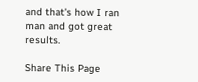and that's how I ran man and got great results.

Share This Page